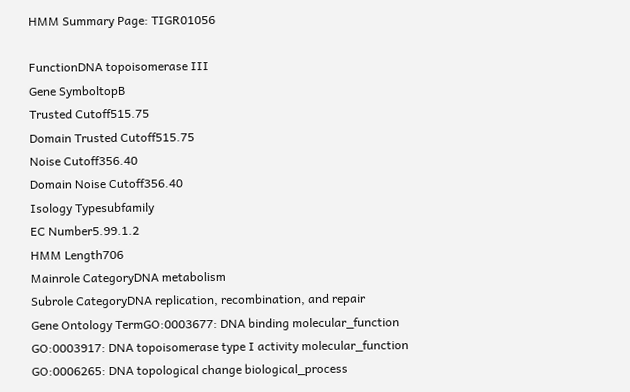HMM Summary Page: TIGR01056

FunctionDNA topoisomerase III
Gene SymboltopB
Trusted Cutoff515.75
Domain Trusted Cutoff515.75
Noise Cutoff356.40
Domain Noise Cutoff356.40
Isology Typesubfamily
EC Number5.99.1.2
HMM Length706
Mainrole CategoryDNA metabolism
Subrole CategoryDNA replication, recombination, and repair
Gene Ontology TermGO:0003677: DNA binding molecular_function
GO:0003917: DNA topoisomerase type I activity molecular_function
GO:0006265: DNA topological change biological_process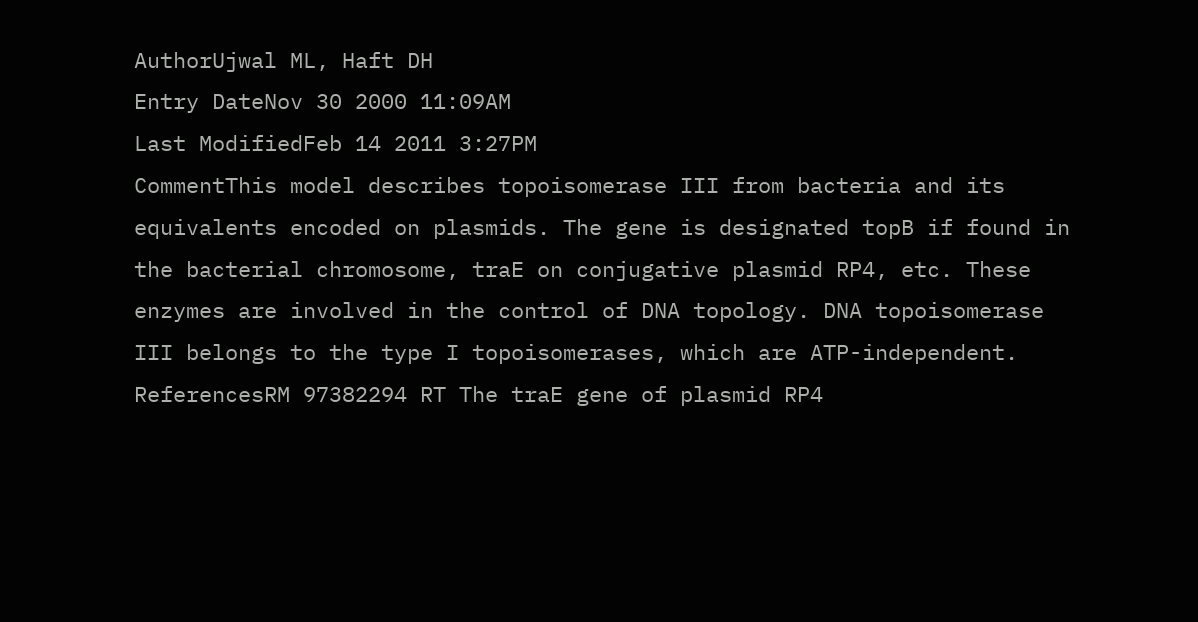AuthorUjwal ML, Haft DH
Entry DateNov 30 2000 11:09AM
Last ModifiedFeb 14 2011 3:27PM
CommentThis model describes topoisomerase III from bacteria and its equivalents encoded on plasmids. The gene is designated topB if found in the bacterial chromosome, traE on conjugative plasmid RP4, etc. These enzymes are involved in the control of DNA topology. DNA topoisomerase III belongs to the type I topoisomerases, which are ATP-independent.
ReferencesRM 97382294 RT The traE gene of plasmid RP4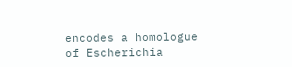encodes a homologue of Escherichia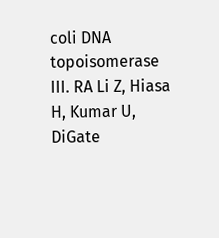coli DNA topoisomerase III. RA Li Z, Hiasa H, Kumar U, DiGate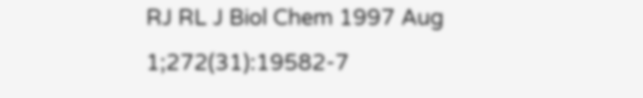RJ RL J Biol Chem 1997 Aug 1;272(31):19582-7